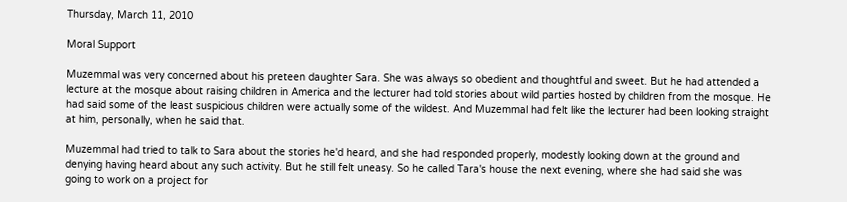Thursday, March 11, 2010

Moral Support

Muzemmal was very concerned about his preteen daughter Sara. She was always so obedient and thoughtful and sweet. But he had attended a lecture at the mosque about raising children in America and the lecturer had told stories about wild parties hosted by children from the mosque. He had said some of the least suspicious children were actually some of the wildest. And Muzemmal had felt like the lecturer had been looking straight at him, personally, when he said that.

Muzemmal had tried to talk to Sara about the stories he'd heard, and she had responded properly, modestly looking down at the ground and denying having heard about any such activity. But he still felt uneasy. So he called Tara's house the next evening, where she had said she was going to work on a project for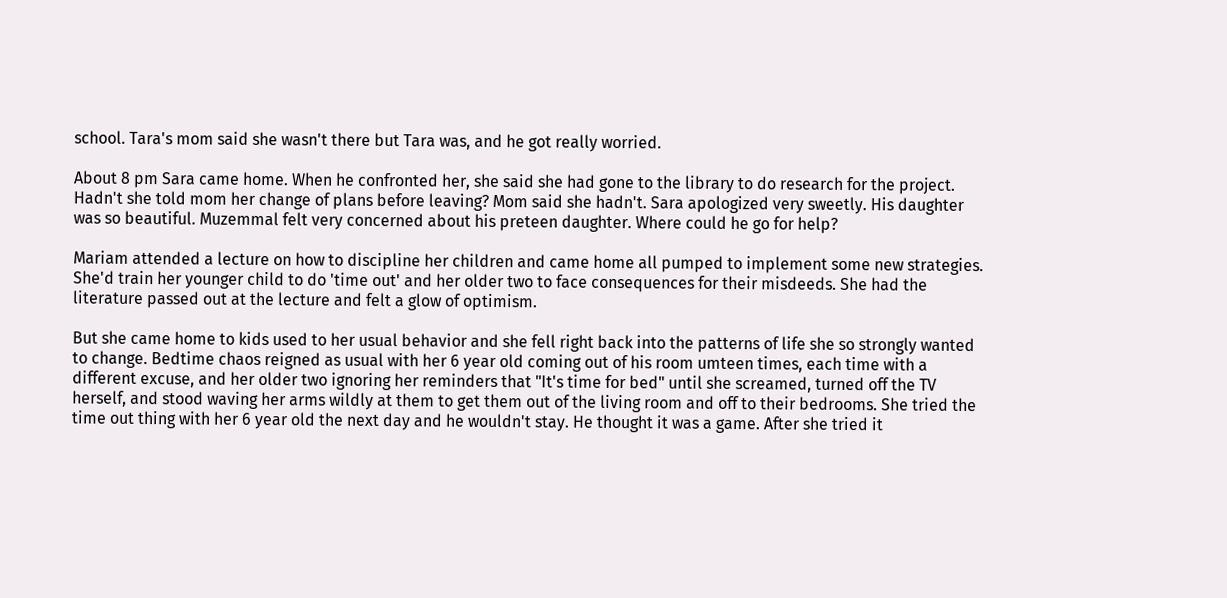school. Tara's mom said she wasn't there but Tara was, and he got really worried.

About 8 pm Sara came home. When he confronted her, she said she had gone to the library to do research for the project. Hadn't she told mom her change of plans before leaving? Mom said she hadn't. Sara apologized very sweetly. His daughter was so beautiful. Muzemmal felt very concerned about his preteen daughter. Where could he go for help?

Mariam attended a lecture on how to discipline her children and came home all pumped to implement some new strategies. She'd train her younger child to do 'time out' and her older two to face consequences for their misdeeds. She had the literature passed out at the lecture and felt a glow of optimism.

But she came home to kids used to her usual behavior and she fell right back into the patterns of life she so strongly wanted to change. Bedtime chaos reigned as usual with her 6 year old coming out of his room umteen times, each time with a different excuse, and her older two ignoring her reminders that "It's time for bed" until she screamed, turned off the TV herself, and stood waving her arms wildly at them to get them out of the living room and off to their bedrooms. She tried the time out thing with her 6 year old the next day and he wouldn't stay. He thought it was a game. After she tried it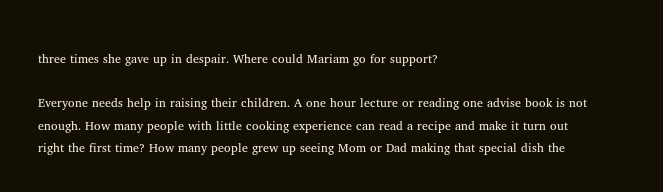three times she gave up in despair. Where could Mariam go for support?

Everyone needs help in raising their children. A one hour lecture or reading one advise book is not enough. How many people with little cooking experience can read a recipe and make it turn out right the first time? How many people grew up seeing Mom or Dad making that special dish the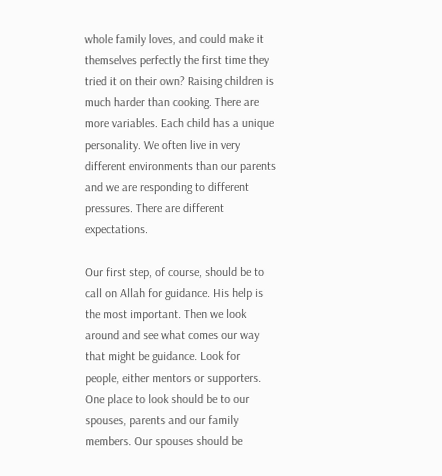whole family loves, and could make it themselves perfectly the first time they tried it on their own? Raising children is much harder than cooking. There are more variables. Each child has a unique personality. We often live in very different environments than our parents and we are responding to different pressures. There are different expectations.

Our first step, of course, should be to call on Allah for guidance. His help is the most important. Then we look around and see what comes our way that might be guidance. Look for people, either mentors or supporters. One place to look should be to our spouses, parents and our family members. Our spouses should be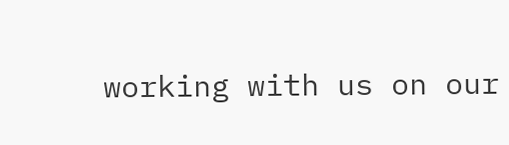working with us on our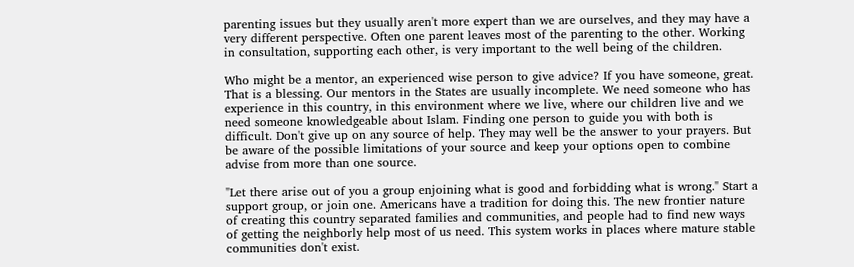parenting issues but they usually aren't more expert than we are ourselves, and they may have a very different perspective. Often one parent leaves most of the parenting to the other. Working in consultation, supporting each other, is very important to the well being of the children.

Who might be a mentor, an experienced wise person to give advice? If you have someone, great. That is a blessing. Our mentors in the States are usually incomplete. We need someone who has experience in this country, in this environment where we live, where our children live and we need someone knowledgeable about Islam. Finding one person to guide you with both is difficult. Don't give up on any source of help. They may well be the answer to your prayers. But be aware of the possible limitations of your source and keep your options open to combine advise from more than one source.

"Let there arise out of you a group enjoining what is good and forbidding what is wrong." Start a support group, or join one. Americans have a tradition for doing this. The new frontier nature of creating this country separated families and communities, and people had to find new ways of getting the neighborly help most of us need. This system works in places where mature stable communities don't exist.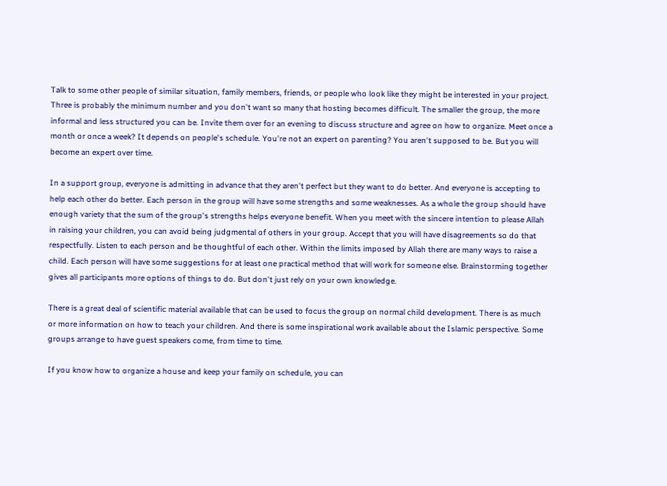Talk to some other people of similar situation, family members, friends, or people who look like they might be interested in your project. Three is probably the minimum number and you don't want so many that hosting becomes difficult. The smaller the group, the more informal and less structured you can be. Invite them over for an evening to discuss structure and agree on how to organize. Meet once a month or once a week? It depends on people's schedule. You're not an expert on parenting? You aren't supposed to be. But you will become an expert over time.

In a support group, everyone is admitting in advance that they aren't perfect but they want to do better. And everyone is accepting to help each other do better. Each person in the group will have some strengths and some weaknesses. As a whole the group should have enough variety that the sum of the group's strengths helps everyone benefit. When you meet with the sincere intention to please Allah in raising your children, you can avoid being judgmental of others in your group. Accept that you will have disagreements so do that respectfully. Listen to each person and be thoughtful of each other. Within the limits imposed by Allah there are many ways to raise a child. Each person will have some suggestions for at least one practical method that will work for someone else. Brainstorming together gives all participants more options of things to do. But don't just rely on your own knowledge.

There is a great deal of scientific material available that can be used to focus the group on normal child development. There is as much or more information on how to teach your children. And there is some inspirational work available about the Islamic perspective. Some groups arrange to have guest speakers come, from time to time.

If you know how to organize a house and keep your family on schedule, you can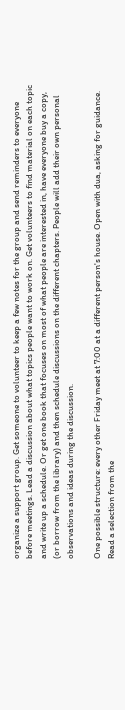organize a support group. Get someone to volunteer to keep a few notes for the group and send reminders to everyone before meetings. Lead a discussion about what topics people want to work on. Get volunteers to find material on each topic and write up a schedule. Or get one book that focuses on most of what people are interested in, have everyone buy a copy, (or borrow from the library) and then schedule discussions on the different chapters. People will add their own personal observations and ideas during the discussion.

One possible structure: every other Friday meet at 7:00 at a different person's house. Open with dua, asking for guidance. Read a selection from the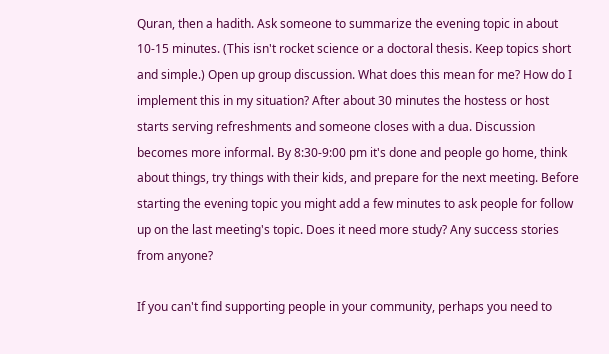Quran, then a hadith. Ask someone to summarize the evening topic in about 10-15 minutes. (This isn't rocket science or a doctoral thesis. Keep topics short and simple.) Open up group discussion. What does this mean for me? How do I implement this in my situation? After about 30 minutes the hostess or host starts serving refreshments and someone closes with a dua. Discussion becomes more informal. By 8:30-9:00 pm it's done and people go home, think about things, try things with their kids, and prepare for the next meeting. Before starting the evening topic you might add a few minutes to ask people for follow up on the last meeting's topic. Does it need more study? Any success stories from anyone?

If you can't find supporting people in your community, perhaps you need to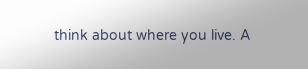think about where you live. A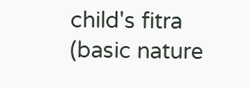child's fitra (basic nature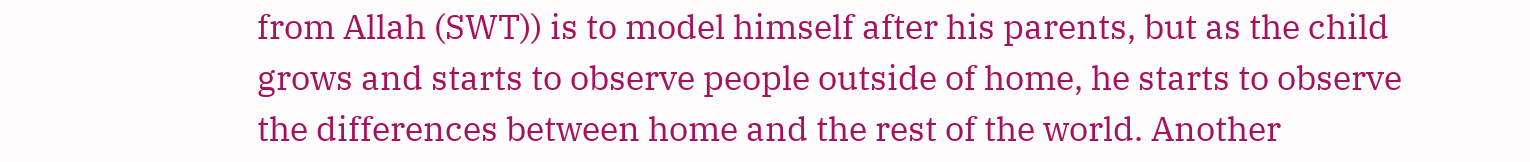from Allah (SWT)) is to model himself after his parents, but as the child grows and starts to observe people outside of home, he starts to observe the differences between home and the rest of the world. Another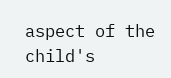aspect of the child's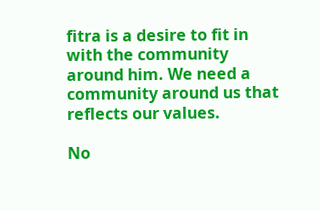fitra is a desire to fit in with the community around him. We need a community around us that reflects our values.

No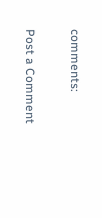comments:

Post a Comment